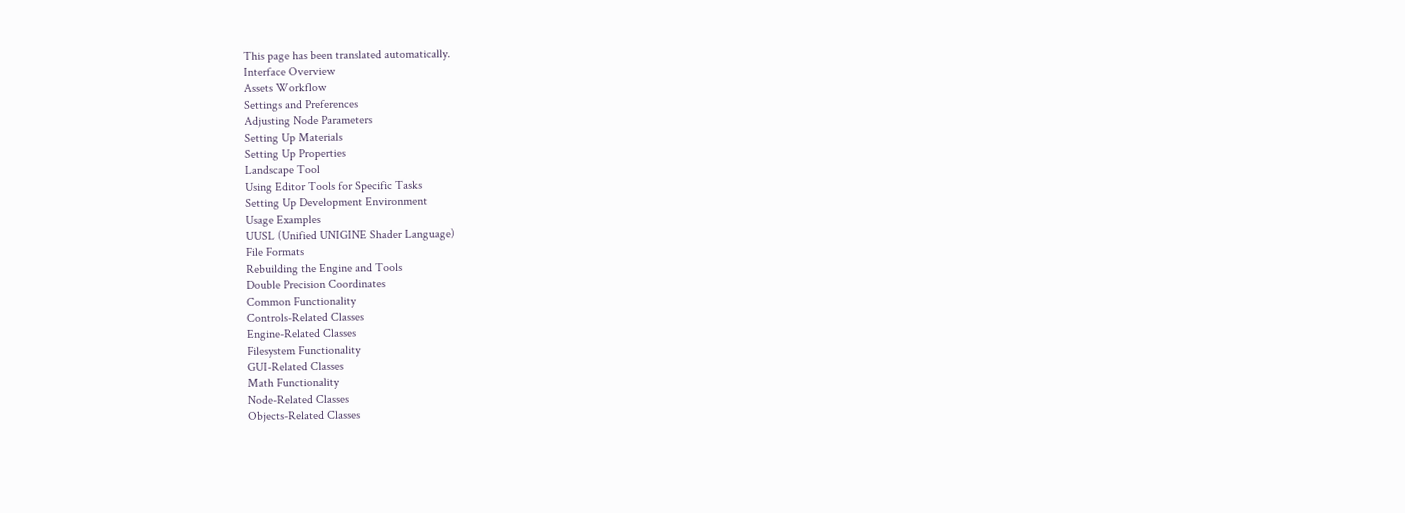This page has been translated automatically.
Interface Overview
Assets Workflow
Settings and Preferences
Adjusting Node Parameters
Setting Up Materials
Setting Up Properties
Landscape Tool
Using Editor Tools for Specific Tasks
Setting Up Development Environment
Usage Examples
UUSL (Unified UNIGINE Shader Language)
File Formats
Rebuilding the Engine and Tools
Double Precision Coordinates
Common Functionality
Controls-Related Classes
Engine-Related Classes
Filesystem Functionality
GUI-Related Classes
Math Functionality
Node-Related Classes
Objects-Related Classes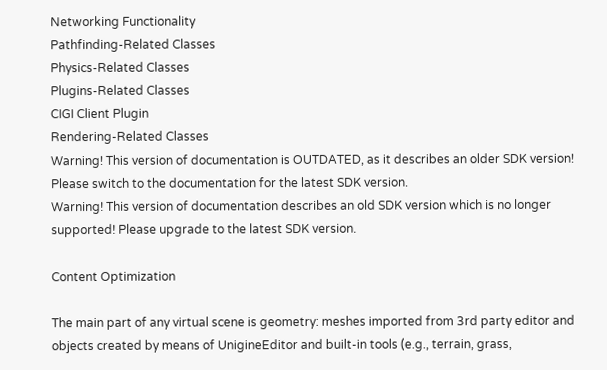Networking Functionality
Pathfinding-Related Classes
Physics-Related Classes
Plugins-Related Classes
CIGI Client Plugin
Rendering-Related Classes
Warning! This version of documentation is OUTDATED, as it describes an older SDK version! Please switch to the documentation for the latest SDK version.
Warning! This version of documentation describes an old SDK version which is no longer supported! Please upgrade to the latest SDK version.

Content Optimization

The main part of any virtual scene is geometry: meshes imported from 3rd party editor and objects created by means of UnigineEditor and built-in tools (e.g., terrain, grass,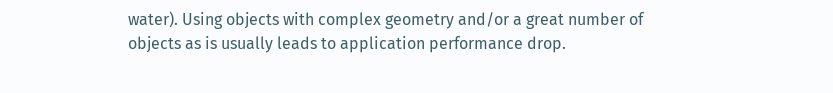water). Using objects with complex geometry and/or a great number of objects as is usually leads to application performance drop.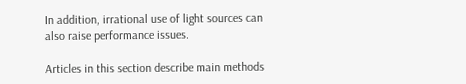In addition, irrational use of light sources can also raise performance issues.

Articles in this section describe main methods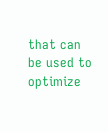that can be used to optimize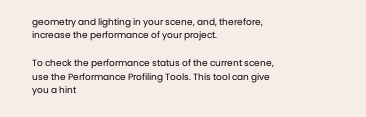geometry and lighting in your scene, and, therefore, increase the performance of your project.

To check the performance status of the current scene, use the Performance Profiling Tools. This tool can give you a hint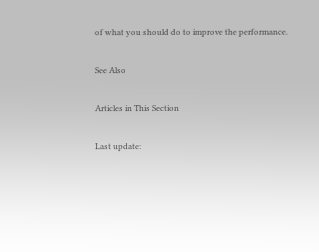of what you should do to improve the performance.

See Also

Articles in This Section

Last update: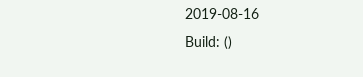2019-08-16
Build: ()